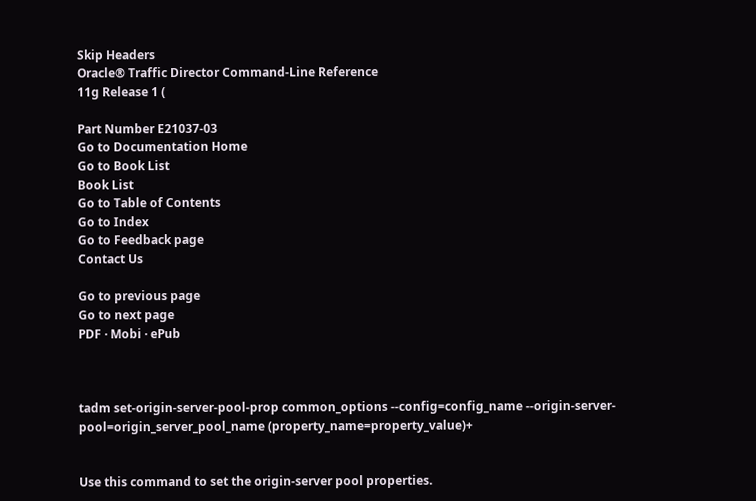Skip Headers
Oracle® Traffic Director Command-Line Reference
11g Release 1 (

Part Number E21037-03
Go to Documentation Home
Go to Book List
Book List
Go to Table of Contents
Go to Index
Go to Feedback page
Contact Us

Go to previous page
Go to next page
PDF · Mobi · ePub



tadm set-origin-server-pool-prop common_options --config=config_name --origin-server-pool=origin_server_pool_name (property_name=property_value)+


Use this command to set the origin-server pool properties.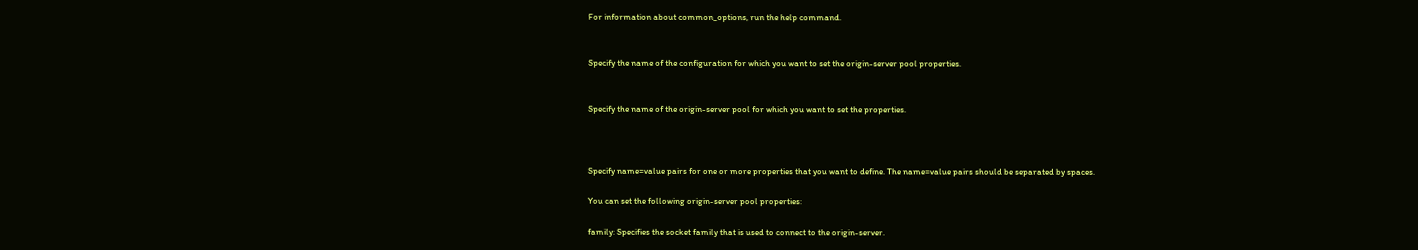For information about common_options, run the help command.


Specify the name of the configuration for which you want to set the origin-server pool properties.


Specify the name of the origin-server pool for which you want to set the properties.



Specify name=value pairs for one or more properties that you want to define. The name=value pairs should be separated by spaces.

You can set the following origin-server pool properties:

family: Specifies the socket family that is used to connect to the origin-server.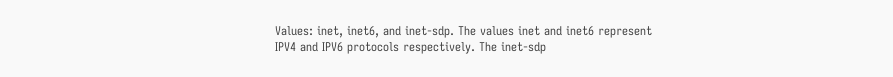Values: inet, inet6, and inet-sdp. The values inet and inet6 represent IPV4 and IPV6 protocols respectively. The inet-sdp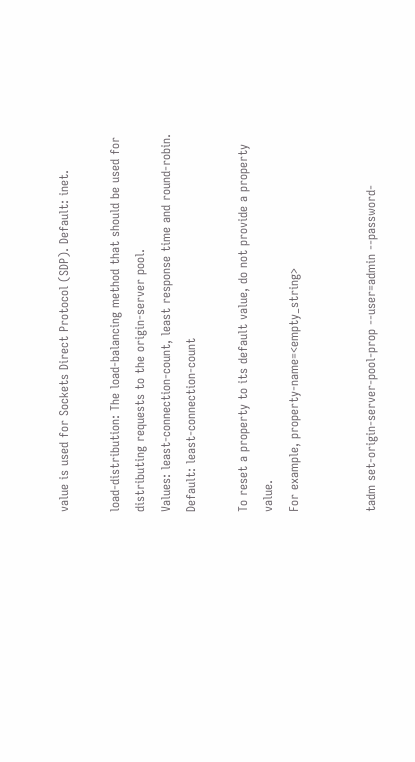value is used for Sockets Direct Protocol (SDP). Default: inet.

load-distribution: The load-balancing method that should be used for distributing requests to the origin-server pool.
Values: least-connection-count, least response time and round-robin. Default: least-connection-count

To reset a property to its default value, do not provide a property value.
For example, property-name=<empty_string>


tadm set-origin-server-pool-prop --user=admin --password-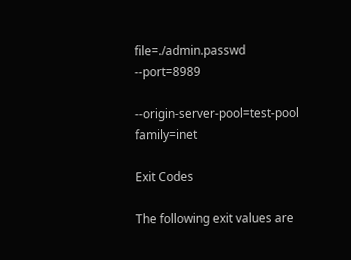file=./admin.passwd --port=8989

--origin-server-pool=test-pool family=inet

Exit Codes

The following exit values are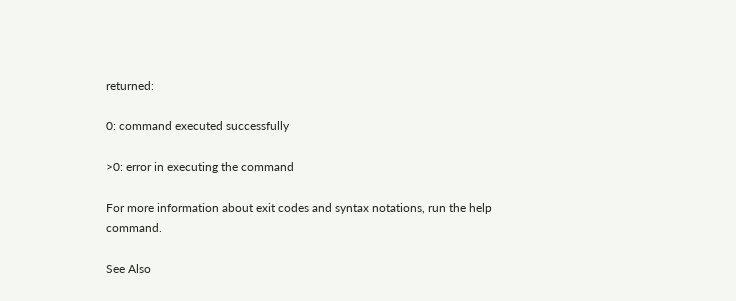returned:

0: command executed successfully

>0: error in executing the command

For more information about exit codes and syntax notations, run the help command.

See Also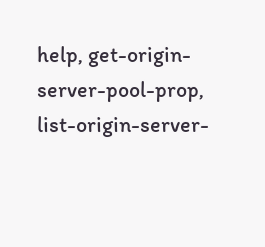help, get-origin-server-pool-prop, list-origin-server-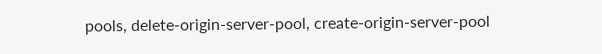pools, delete-origin-server-pool, create-origin-server-pool